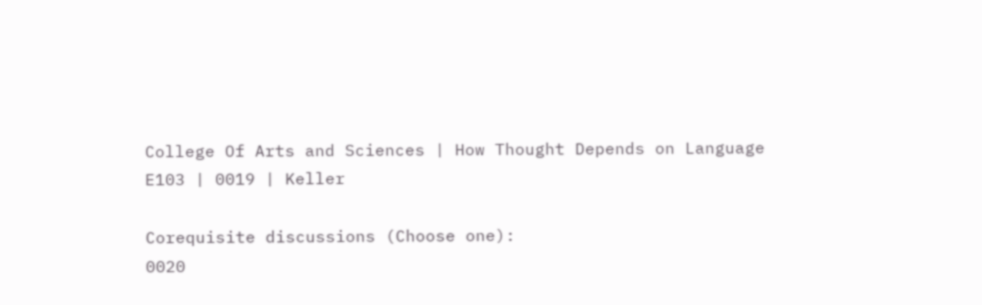College Of Arts and Sciences | How Thought Depends on Language
E103 | 0019 | Keller

Corequisite discussions (Choose one):
0020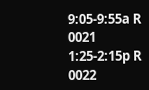9:05-9:55a R 0021 1:25-2:15p R 0022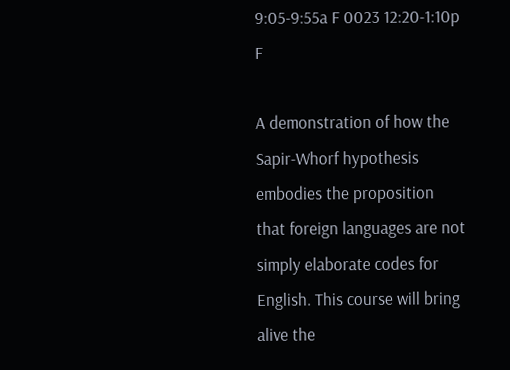9:05-9:55a F 0023 12:20-1:10p F

A demonstration of how the Sapir-Whorf hypothesis embodies the proposition that foreign languages are not simply elaborate codes for English. This course will bring alive the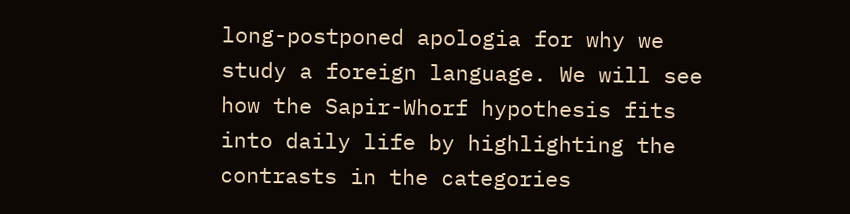long-postponed apologia for why we study a foreign language. We will see how the Sapir-Whorf hypothesis fits into daily life by highlighting the contrasts in the categories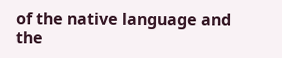of the native language and the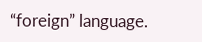“foreign” language.